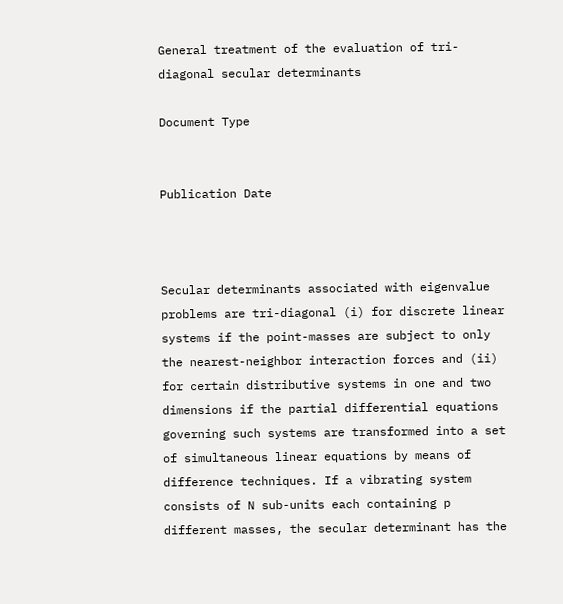General treatment of the evaluation of tri-diagonal secular determinants

Document Type


Publication Date



Secular determinants associated with eigenvalue problems are tri-diagonal (i) for discrete linear systems if the point-masses are subject to only the nearest-neighbor interaction forces and (ii) for certain distributive systems in one and two dimensions if the partial differential equations governing such systems are transformed into a set of simultaneous linear equations by means of difference techniques. If a vibrating system consists of N sub-units each containing p different masses, the secular determinant has the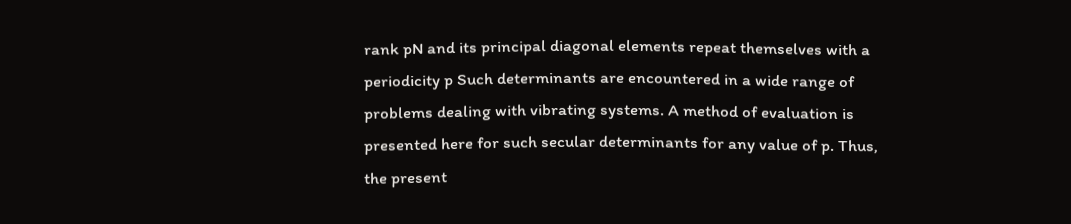rank pN and its principal diagonal elements repeat themselves with a periodicity p Such determinants are encountered in a wide range of problems dealing with vibrating systems. A method of evaluation is presented here for such secular determinants for any value of p. Thus, the present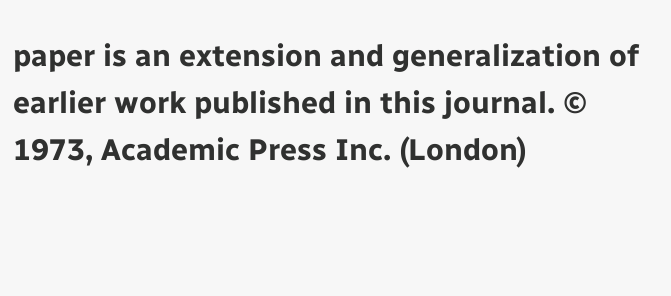paper is an extension and generalization of earlier work published in this journal. © 1973, Academic Press Inc. (London)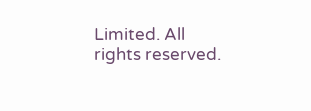Limited. All rights reserved.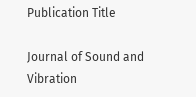Publication Title

Journal of Sound and Vibration